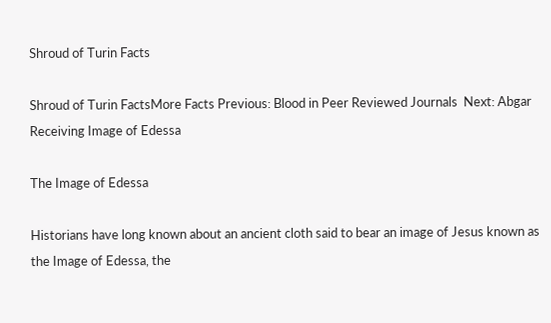Shroud of Turin Facts

Shroud of Turin FactsMore Facts Previous: Blood in Peer Reviewed Journals  Next: Abgar Receiving Image of Edessa

The Image of Edessa

Historians have long known about an ancient cloth said to bear an image of Jesus known as the Image of Edessa, the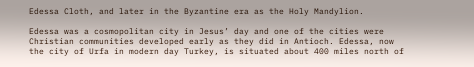Edessa Cloth, and later in the Byzantine era as the Holy Mandylion.

Edessa was a cosmopolitan city in Jesus’ day and one of the cities were Christian communities developed early as they did in Antioch. Edessa, now the city of Urfa in modern day Turkey, is situated about 400 miles north of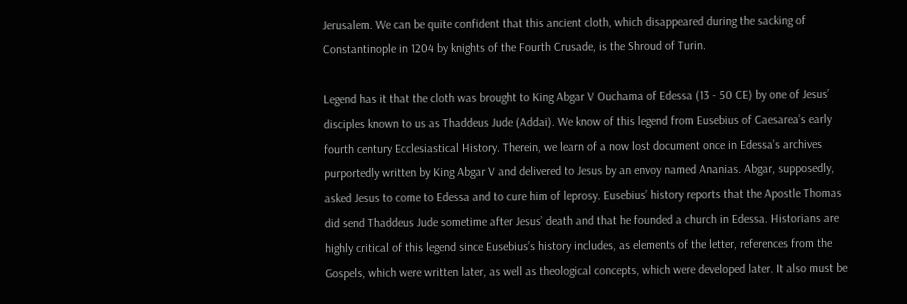Jerusalem. We can be quite confident that this ancient cloth, which disappeared during the sacking of Constantinople in 1204 by knights of the Fourth Crusade, is the Shroud of Turin.

Legend has it that the cloth was brought to King Abgar V Ouchama of Edessa (13 - 50 CE) by one of Jesus’ disciples known to us as Thaddeus Jude (Addai). We know of this legend from Eusebius of Caesarea’s early fourth century Ecclesiastical History. Therein, we learn of a now lost document once in Edessa’s archives purportedly written by King Abgar V and delivered to Jesus by an envoy named Ananias. Abgar, supposedly, asked Jesus to come to Edessa and to cure him of leprosy. Eusebius’ history reports that the Apostle Thomas did send Thaddeus Jude sometime after Jesus’ death and that he founded a church in Edessa. Historians are highly critical of this legend since Eusebius’s history includes, as elements of the letter, references from the Gospels, which were written later, as well as theological concepts, which were developed later. It also must be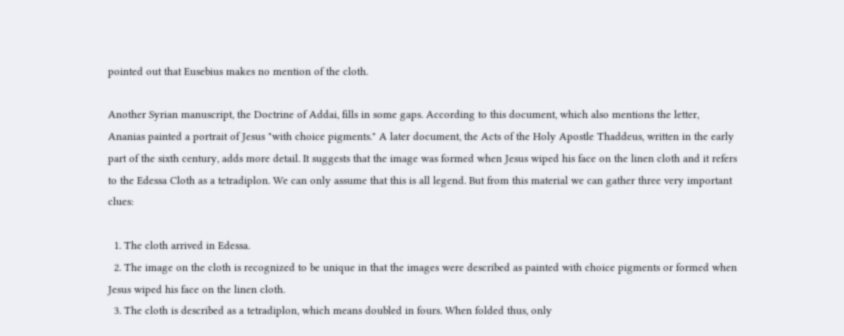pointed out that Eusebius makes no mention of the cloth.

Another Syrian manuscript, the Doctrine of Addai, fills in some gaps. According to this document, which also mentions the letter, Ananias painted a portrait of Jesus "with choice pigments." A later document, the Acts of the Holy Apostle Thaddeus, written in the early part of the sixth century, adds more detail. It suggests that the image was formed when Jesus wiped his face on the linen cloth and it refers to the Edessa Cloth as a tetradiplon. We can only assume that this is all legend. But from this material we can gather three very important clues:

  1. The cloth arrived in Edessa.
  2. The image on the cloth is recognized to be unique in that the images were described as painted with choice pigments or formed when Jesus wiped his face on the linen cloth.
  3. The cloth is described as a tetradiplon, which means doubled in fours. When folded thus, only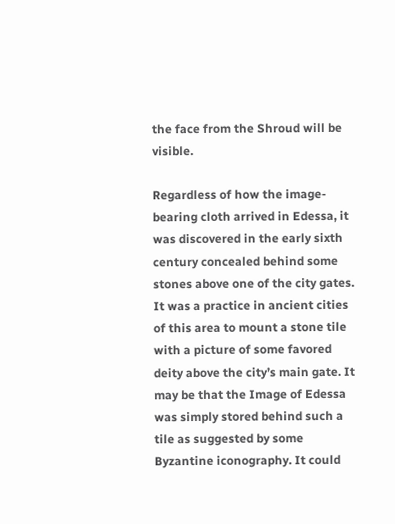the face from the Shroud will be visible.

Regardless of how the image-bearing cloth arrived in Edessa, it was discovered in the early sixth century concealed behind some stones above one of the city gates. It was a practice in ancient cities of this area to mount a stone tile with a picture of some favored deity above the city’s main gate. It may be that the Image of Edessa was simply stored behind such a tile as suggested by some Byzantine iconography. It could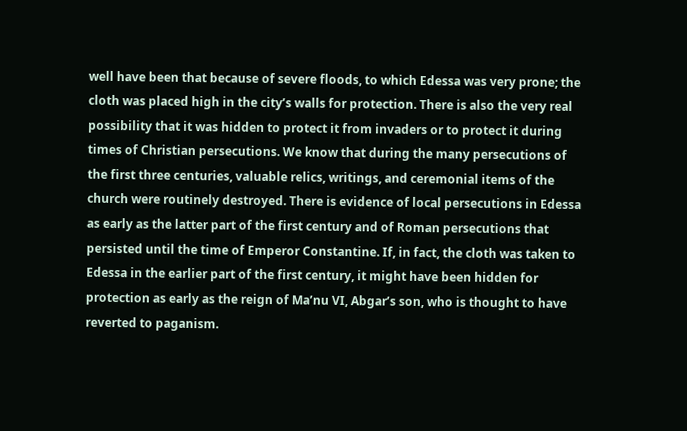well have been that because of severe floods, to which Edessa was very prone; the cloth was placed high in the city’s walls for protection. There is also the very real possibility that it was hidden to protect it from invaders or to protect it during times of Christian persecutions. We know that during the many persecutions of the first three centuries, valuable relics, writings, and ceremonial items of the church were routinely destroyed. There is evidence of local persecutions in Edessa as early as the latter part of the first century and of Roman persecutions that persisted until the time of Emperor Constantine. If, in fact, the cloth was taken to Edessa in the earlier part of the first century, it might have been hidden for protection as early as the reign of Ma’nu VI, Abgar’s son, who is thought to have reverted to paganism.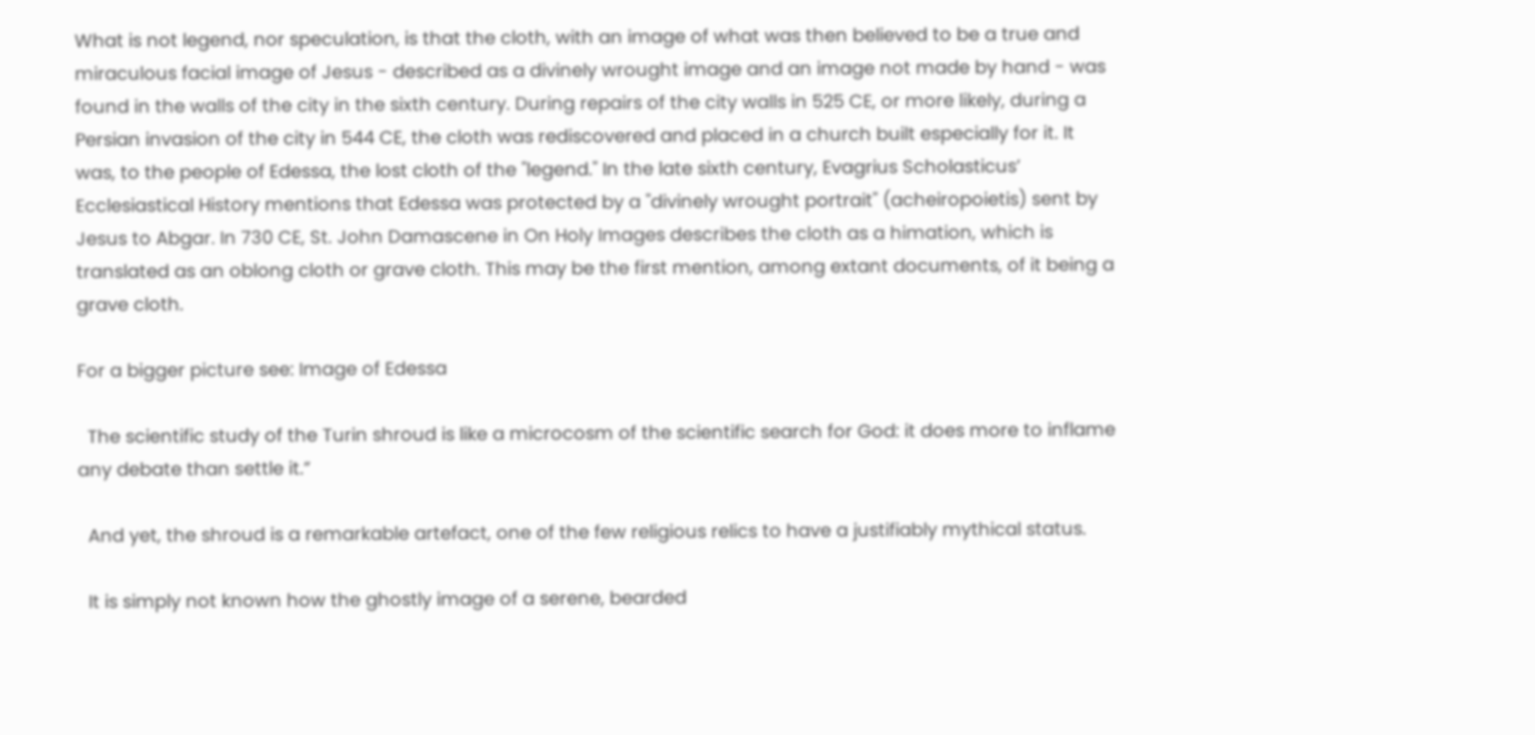What is not legend, nor speculation, is that the cloth, with an image of what was then believed to be a true and miraculous facial image of Jesus - described as a divinely wrought image and an image not made by hand - was found in the walls of the city in the sixth century. During repairs of the city walls in 525 CE, or more likely, during a Persian invasion of the city in 544 CE, the cloth was rediscovered and placed in a church built especially for it. It was, to the people of Edessa, the lost cloth of the "legend." In the late sixth century, Evagrius Scholasticus’ Ecclesiastical History mentions that Edessa was protected by a "divinely wrought portrait" (acheiropoietis) sent by Jesus to Abgar. In 730 CE, St. John Damascene in On Holy Images describes the cloth as a himation, which is translated as an oblong cloth or grave cloth. This may be the first mention, among extant documents, of it being a grave cloth.

For a bigger picture see: Image of Edessa

  The scientific study of the Turin shroud is like a microcosm of the scientific search for God: it does more to inflame any debate than settle it.”

  And yet, the shroud is a remarkable artefact, one of the few religious relics to have a justifiably mythical status.

  It is simply not known how the ghostly image of a serene, bearded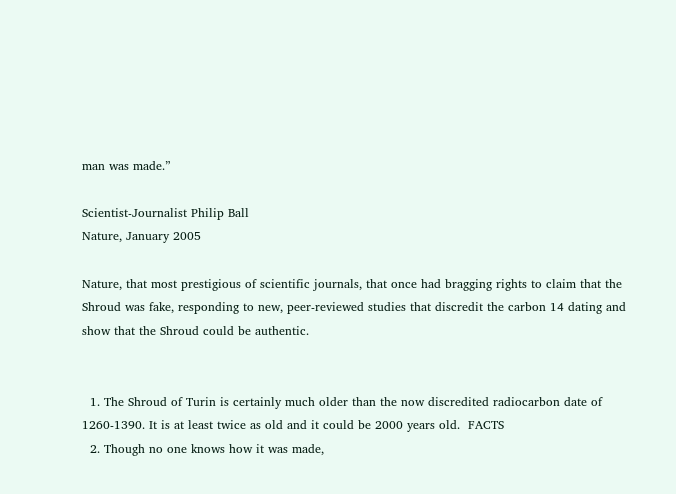man was made.”

Scientist-Journalist Philip Ball
Nature, January 2005

Nature, that most prestigious of scientific journals, that once had bragging rights to claim that the Shroud was fake, responding to new, peer-reviewed studies that discredit the carbon 14 dating and show that the Shroud could be authentic.


  1. The Shroud of Turin is certainly much older than the now discredited radiocarbon date of 1260-1390. It is at least twice as old and it could be 2000 years old.  FACTS
  2. Though no one knows how it was made,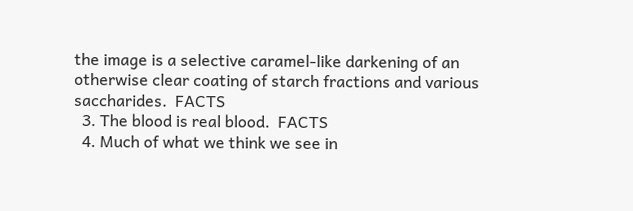the image is a selective caramel-like darkening of an otherwise clear coating of starch fractions and various saccharides.  FACTS
  3. The blood is real blood.  FACTS
  4. Much of what we think we see in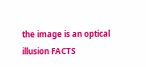the image is an optical illusion FACTS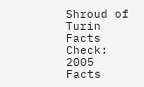Shroud of Turin Facts Check: 2005 Facts